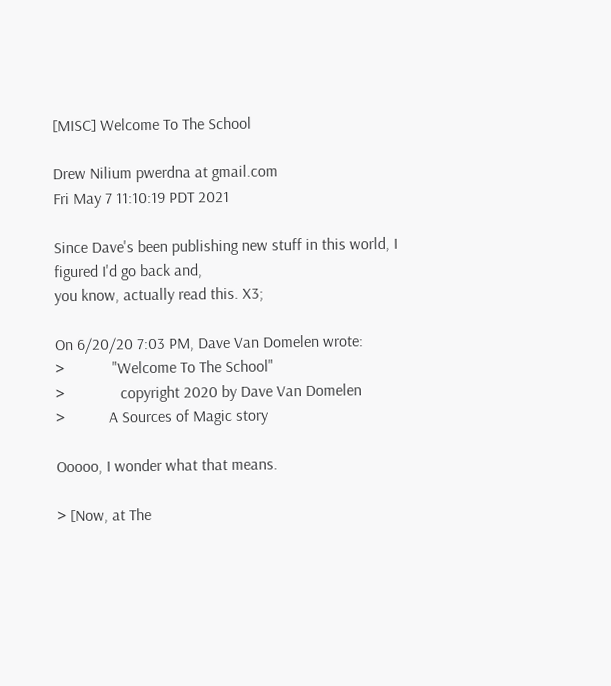[MISC] Welcome To The School

Drew Nilium pwerdna at gmail.com
Fri May 7 11:10:19 PDT 2021

Since Dave's been publishing new stuff in this world, I figured I'd go back and,
you know, actually read this. X3;

On 6/20/20 7:03 PM, Dave Van Domelen wrote:
>            "Welcome To The School"
>              copyright 2020 by Dave Van Domelen
>           A Sources of Magic story

Ooooo, I wonder what that means.

> [Now, at The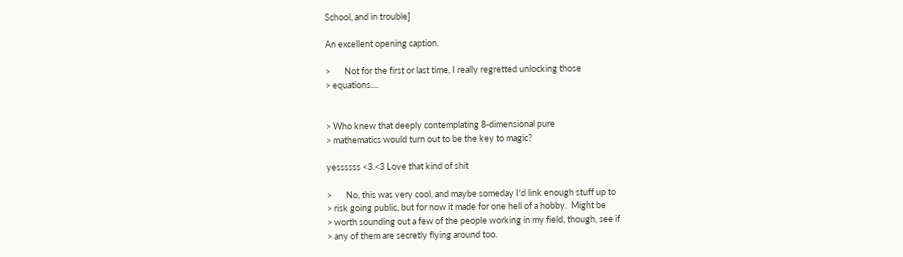School, and in trouble]

An excellent opening caption.

>       Not for the first or last time, I really regretted unlocking those
> equations....


> Who knew that deeply contemplating 8-dimensional pure
> mathematics would turn out to be the key to magic?

yessssss <3.<3 Love that kind of shit

>       No, this was very cool, and maybe someday I'd link enough stuff up to
> risk going public, but for now it made for one hell of a hobby.  Might be
> worth sounding out a few of the people working in my field, though, see if
> any of them are secretly flying around too.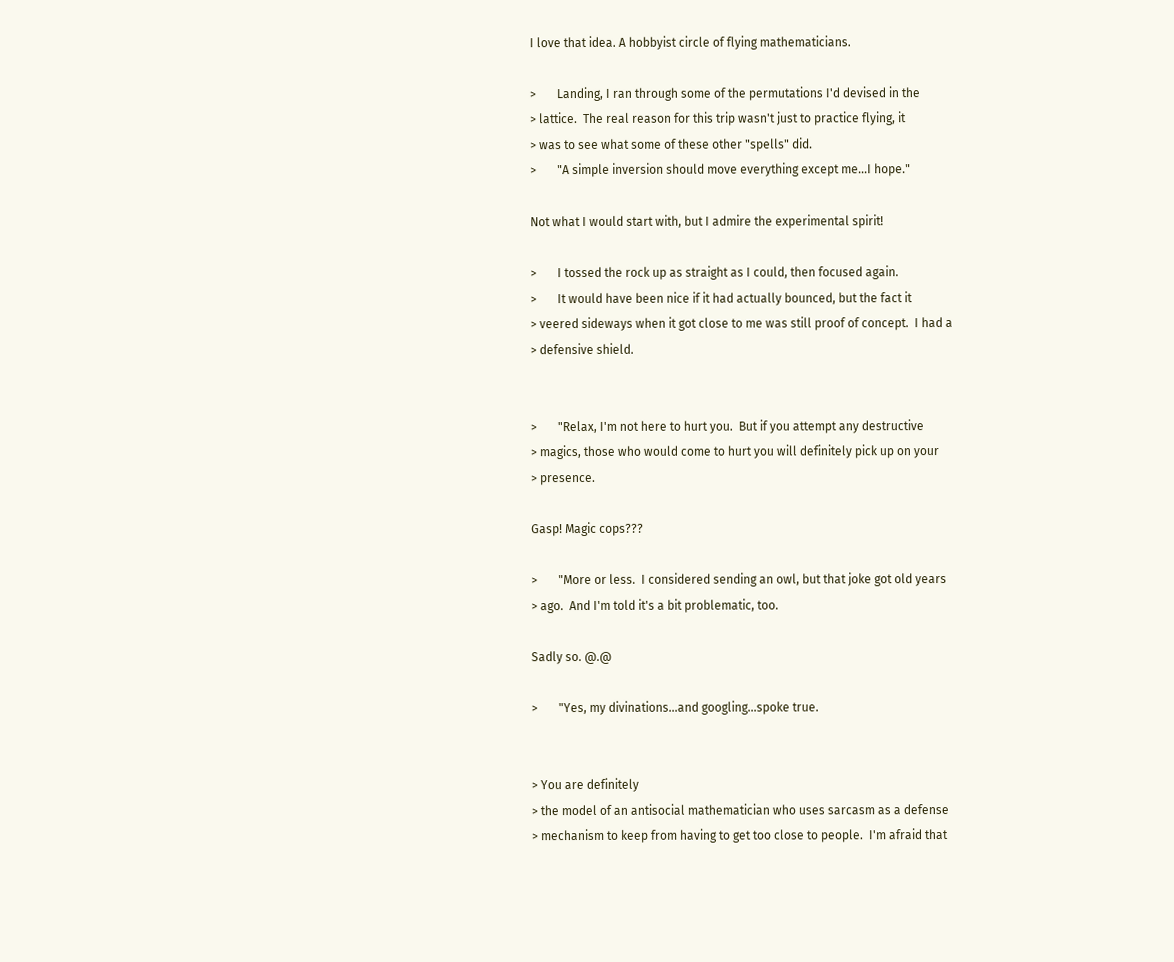I love that idea. A hobbyist circle of flying mathematicians.

>       Landing, I ran through some of the permutations I'd devised in the
> lattice.  The real reason for this trip wasn't just to practice flying, it
> was to see what some of these other "spells" did.
>       "A simple inversion should move everything except me...I hope."

Not what I would start with, but I admire the experimental spirit!

>       I tossed the rock up as straight as I could, then focused again.
>       It would have been nice if it had actually bounced, but the fact it
> veered sideways when it got close to me was still proof of concept.  I had a
> defensive shield.


>       "Relax, I'm not here to hurt you.  But if you attempt any destructive
> magics, those who would come to hurt you will definitely pick up on your
> presence.

Gasp! Magic cops???

>       "More or less.  I considered sending an owl, but that joke got old years
> ago.  And I'm told it's a bit problematic, too.

Sadly so. @.@

>       "Yes, my divinations...and googling...spoke true.


> You are definitely
> the model of an antisocial mathematician who uses sarcasm as a defense
> mechanism to keep from having to get too close to people.  I'm afraid that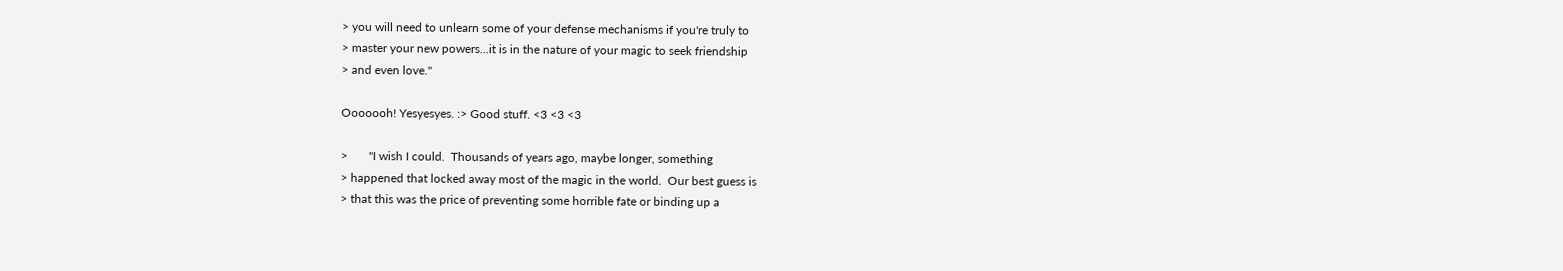> you will need to unlearn some of your defense mechanisms if you're truly to
> master your new powers...it is in the nature of your magic to seek friendship
> and even love."

Ooooooh! Yesyesyes. :> Good stuff. <3 <3 <3

>       "I wish I could.  Thousands of years ago, maybe longer, something
> happened that locked away most of the magic in the world.  Our best guess is
> that this was the price of preventing some horrible fate or binding up a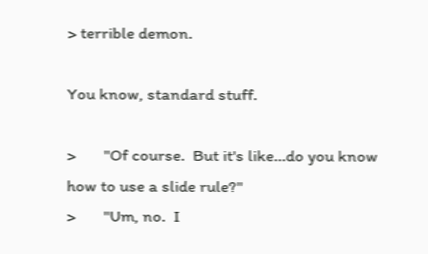> terrible demon.

You know, standard stuff.

>       "Of course.  But it's like...do you know how to use a slide rule?"
>       "Um, no.  I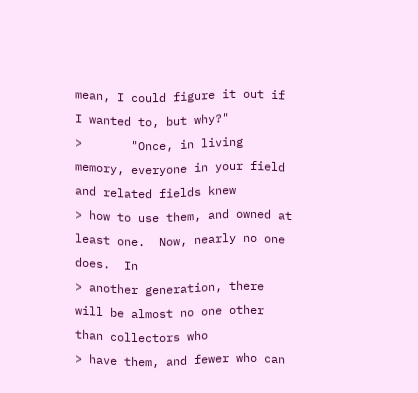mean, I could figure it out if I wanted to, but why?"
>       "Once, in living memory, everyone in your field and related fields knew
> how to use them, and owned at least one.  Now, nearly no one does.  In
> another generation, there will be almost no one other than collectors who
> have them, and fewer who can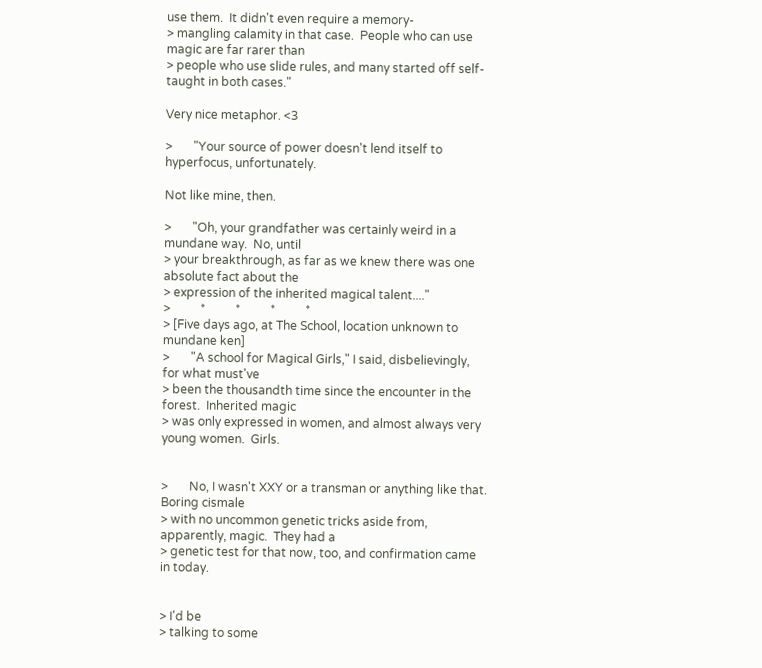use them.  It didn't even require a memory-
> mangling calamity in that case.  People who can use magic are far rarer than
> people who use slide rules, and many started off self-taught in both cases."

Very nice metaphor. <3

>       "Your source of power doesn't lend itself to hyperfocus, unfortunately.

Not like mine, then.

>       "Oh, your grandfather was certainly weird in a mundane way.  No, until
> your breakthrough, as far as we knew there was one absolute fact about the
> expression of the inherited magical talent...."
>          *          *          *          *
> [Five days ago, at The School, location unknown to mundane ken]
>       "A school for Magical Girls," I said, disbelievingly, for what must've
> been the thousandth time since the encounter in the forest.  Inherited magic
> was only expressed in women, and almost always very young women.  Girls.


>       No, I wasn't XXY or a transman or anything like that.  Boring cismale
> with no uncommon genetic tricks aside from, apparently, magic.  They had a
> genetic test for that now, too, and confirmation came in today.


> I'd be
> talking to some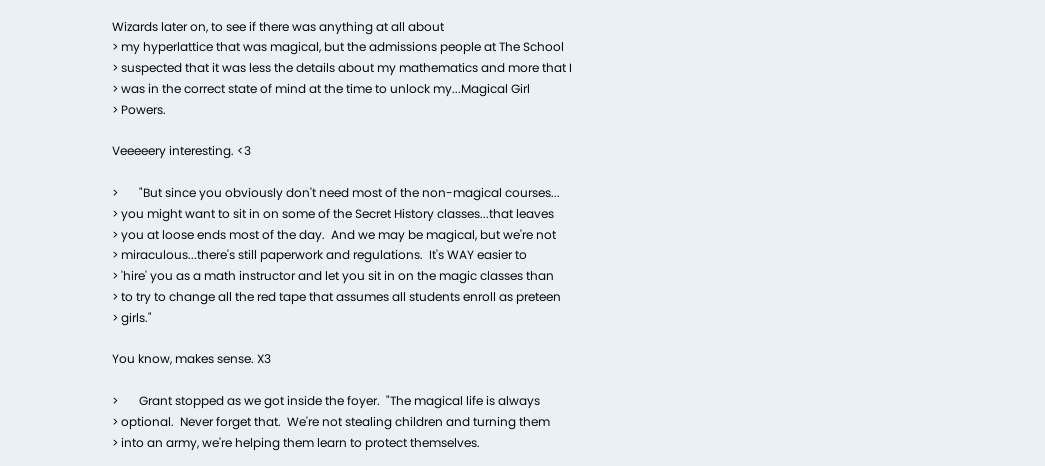Wizards later on, to see if there was anything at all about
> my hyperlattice that was magical, but the admissions people at The School
> suspected that it was less the details about my mathematics and more that I
> was in the correct state of mind at the time to unlock my...Magical Girl
> Powers.

Veeeeery interesting. <3

>       "But since you obviously don't need most of the non-magical courses...
> you might want to sit in on some of the Secret History classes...that leaves
> you at loose ends most of the day.  And we may be magical, but we're not
> miraculous...there's still paperwork and regulations.  It's WAY easier to
> 'hire' you as a math instructor and let you sit in on the magic classes than
> to try to change all the red tape that assumes all students enroll as preteen
> girls."

You know, makes sense. X3

>       Grant stopped as we got inside the foyer.  "The magical life is always
> optional.  Never forget that.  We're not stealing children and turning them
> into an army, we're helping them learn to protect themselves.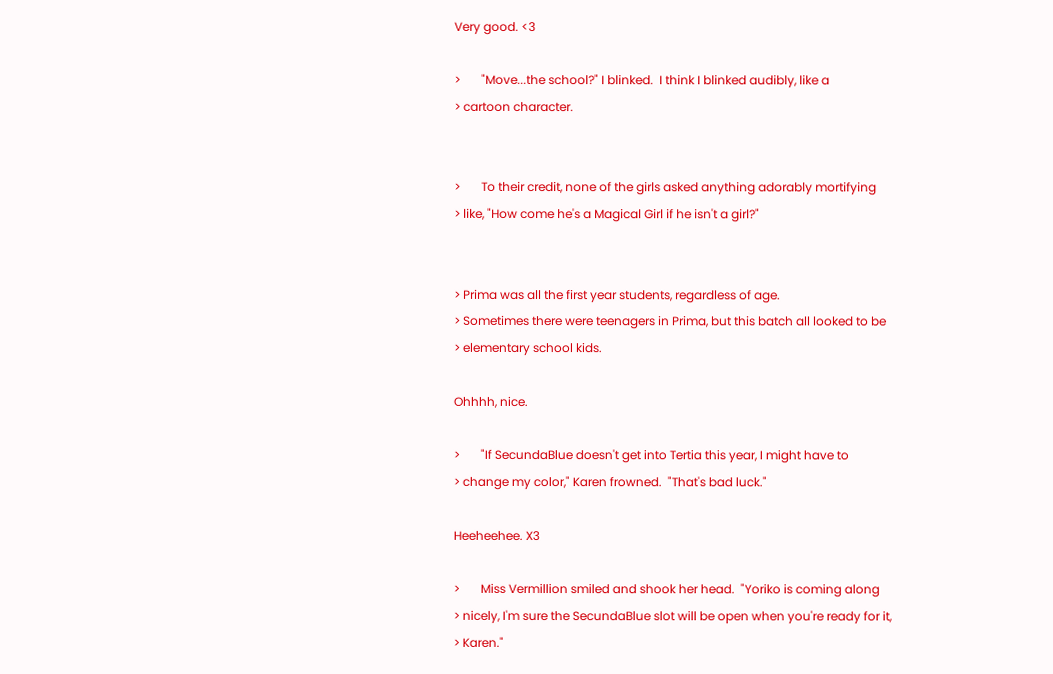Very good. <3

>       "Move...the school?" I blinked.  I think I blinked audibly, like a
> cartoon character.


>       To their credit, none of the girls asked anything adorably mortifying
> like, "How come he's a Magical Girl if he isn't a girl?"


> Prima was all the first year students, regardless of age.
> Sometimes there were teenagers in Prima, but this batch all looked to be
> elementary school kids.

Ohhhh, nice.

>       "If SecundaBlue doesn't get into Tertia this year, I might have to
> change my color," Karen frowned.  "That's bad luck."

Heeheehee. X3

>       Miss Vermillion smiled and shook her head.  "Yoriko is coming along
> nicely, I'm sure the SecundaBlue slot will be open when you're ready for it,
> Karen."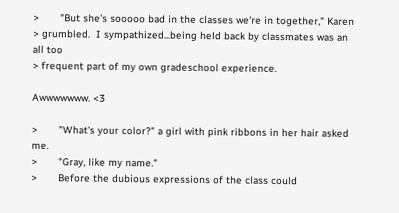>       "But she's sooooo bad in the classes we're in together," Karen
> grumbled.  I sympathized...being held back by classmates was an all too
> frequent part of my own gradeschool experience.

Awwwwwww. <3

>       "What's your color?" a girl with pink ribbons in her hair asked me.
>       "Gray, like my name."
>       Before the dubious expressions of the class could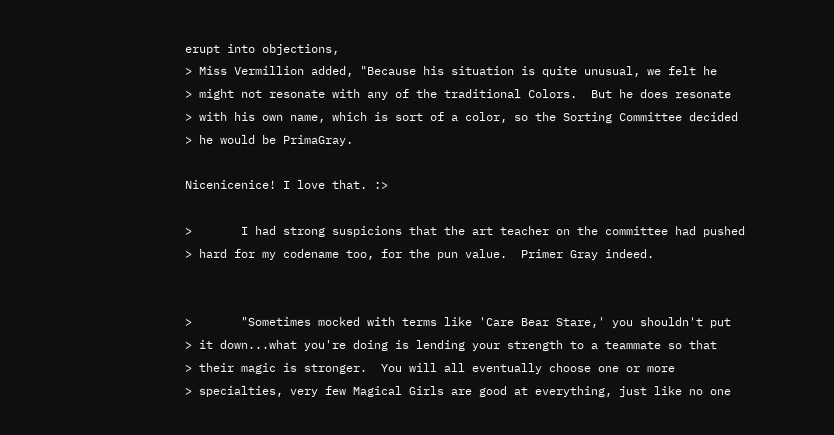erupt into objections,
> Miss Vermillion added, "Because his situation is quite unusual, we felt he
> might not resonate with any of the traditional Colors.  But he does resonate
> with his own name, which is sort of a color, so the Sorting Committee decided
> he would be PrimaGray.

Nicenicenice! I love that. :>

>       I had strong suspicions that the art teacher on the committee had pushed
> hard for my codename too, for the pun value.  Primer Gray indeed.


>       "Sometimes mocked with terms like 'Care Bear Stare,' you shouldn't put
> it down...what you're doing is lending your strength to a teammate so that
> their magic is stronger.  You will all eventually choose one or more
> specialties, very few Magical Girls are good at everything, just like no one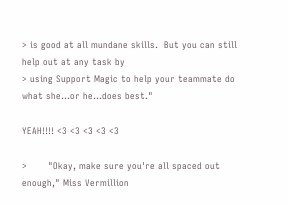> is good at all mundane skills.  But you can still help out at any task by
> using Support Magic to help your teammate do what she...or he...does best."

YEAH!!!! <3 <3 <3 <3 <3

>       "Okay, make sure you're all spaced out enough," Miss Vermillion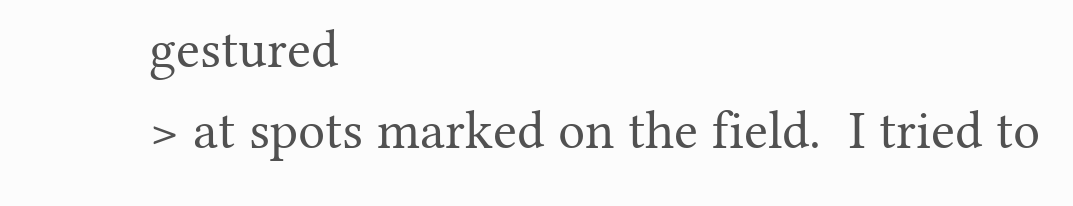gestured
> at spots marked on the field.  I tried to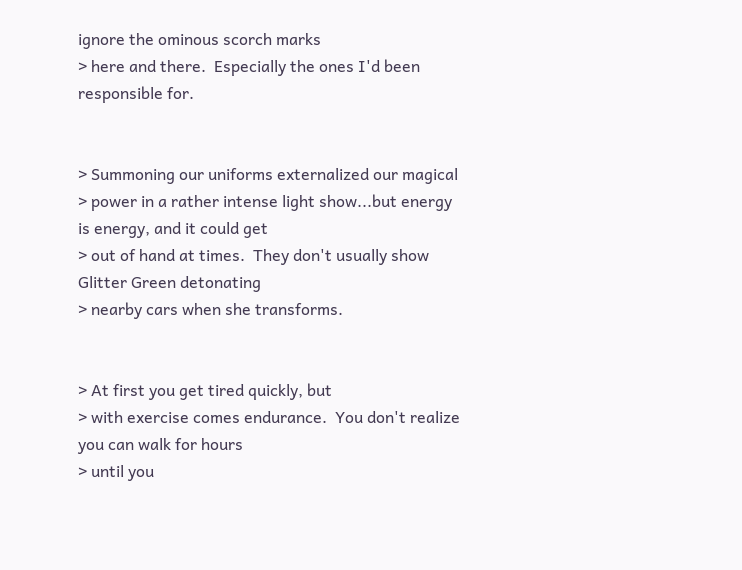ignore the ominous scorch marks
> here and there.  Especially the ones I'd been responsible for.


> Summoning our uniforms externalized our magical
> power in a rather intense light show...but energy is energy, and it could get
> out of hand at times.  They don't usually show Glitter Green detonating
> nearby cars when she transforms.


> At first you get tired quickly, but
> with exercise comes endurance.  You don't realize you can walk for hours
> until you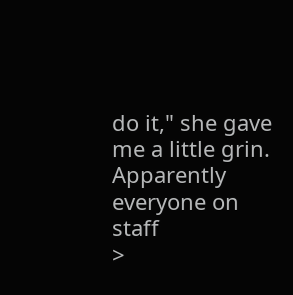do it," she gave me a little grin.  Apparently everyone on staff
>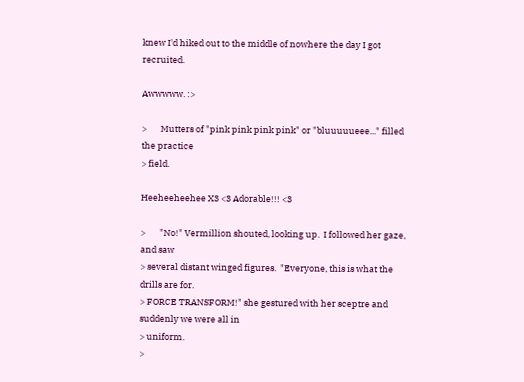knew I'd hiked out to the middle of nowhere the day I got recruited.

Awwwww. :>

>       Mutters of "pink pink pink pink" or "bluuuuueee..." filled the practice
> field.

Heeheeheehee X3 <3 Adorable!!! <3

>       "No!" Vermillion shouted, looking up.  I followed her gaze, and saw
> several distant winged figures.  "Everyone, this is what the drills are for.
> FORCE TRANSFORM!" she gestured with her sceptre and suddenly we were all in
> uniform.
>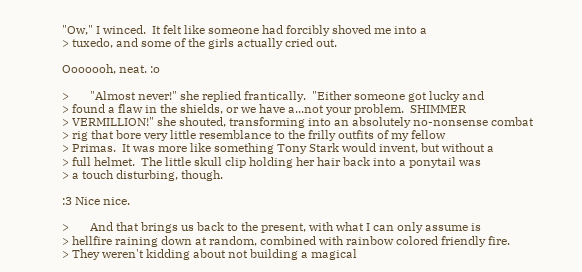"Ow," I winced.  It felt like someone had forcibly shoved me into a
> tuxedo, and some of the girls actually cried out.

Ooooooh, neat. :o

>       "Almost never!" she replied frantically.  "Either someone got lucky and
> found a flaw in the shields, or we have a...not your problem.  SHIMMER
> VERMILLION!" she shouted, transforming into an absolutely no-nonsense combat
> rig that bore very little resemblance to the frilly outfits of my fellow
> Primas.  It was more like something Tony Stark would invent, but without a
> full helmet.  The little skull clip holding her hair back into a ponytail was
> a touch disturbing, though.

:3 Nice nice.

>       And that brings us back to the present, with what I can only assume is
> hellfire raining down at random, combined with rainbow colored friendly fire.
> They weren't kidding about not building a magical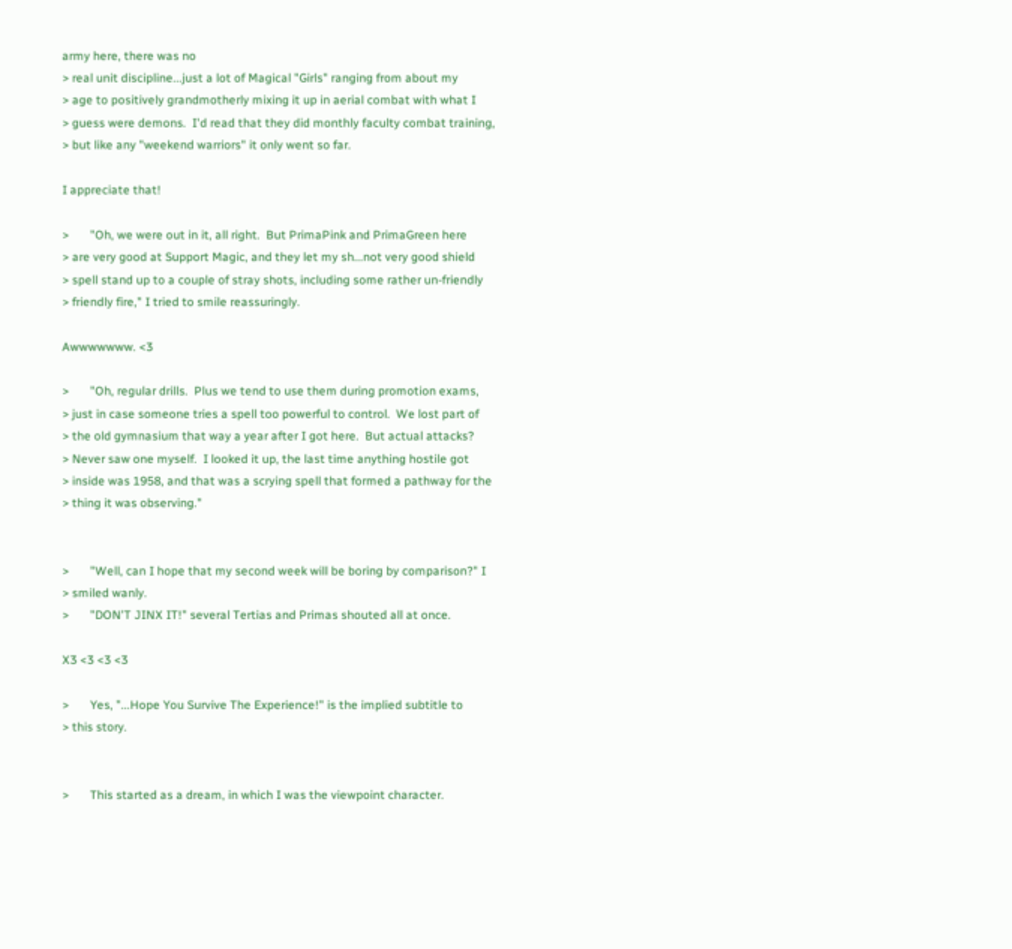army here, there was no
> real unit discipline...just a lot of Magical "Girls" ranging from about my
> age to positively grandmotherly mixing it up in aerial combat with what I
> guess were demons.  I'd read that they did monthly faculty combat training,
> but like any "weekend warriors" it only went so far.

I appreciate that!

>       "Oh, we were out in it, all right.  But PrimaPink and PrimaGreen here
> are very good at Support Magic, and they let my sh...not very good shield
> spell stand up to a couple of stray shots, including some rather un-friendly
> friendly fire," I tried to smile reassuringly.

Awwwwwww. <3

>       "Oh, regular drills.  Plus we tend to use them during promotion exams,
> just in case someone tries a spell too powerful to control.  We lost part of
> the old gymnasium that way a year after I got here.  But actual attacks?
> Never saw one myself.  I looked it up, the last time anything hostile got
> inside was 1958, and that was a scrying spell that formed a pathway for the
> thing it was observing."


>       "Well, can I hope that my second week will be boring by comparison?" I
> smiled wanly.
>       "DON'T JINX IT!" several Tertias and Primas shouted all at once.

X3 <3 <3 <3

>       Yes, "...Hope You Survive The Experience!" is the implied subtitle to
> this story.


>       This started as a dream, in which I was the viewpoint character.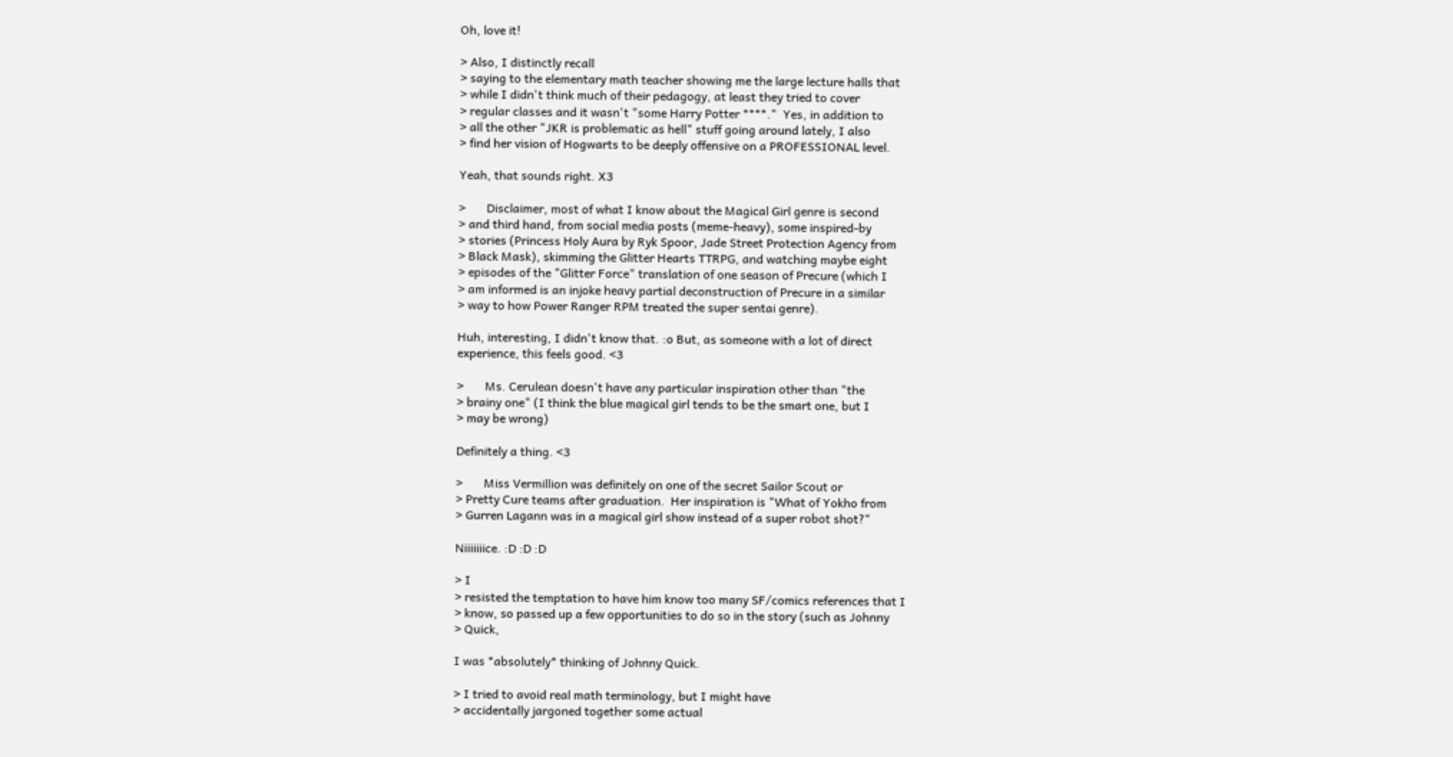Oh, love it!

> Also, I distinctly recall
> saying to the elementary math teacher showing me the large lecture halls that
> while I didn't think much of their pedagogy, at least they tried to cover
> regular classes and it wasn't "some Harry Potter ****."  Yes, in addition to
> all the other "JKR is problematic as hell" stuff going around lately, I also
> find her vision of Hogwarts to be deeply offensive on a PROFESSIONAL level.

Yeah, that sounds right. X3

>       Disclaimer, most of what I know about the Magical Girl genre is second
> and third hand, from social media posts (meme-heavy), some inspired-by
> stories (Princess Holy Aura by Ryk Spoor, Jade Street Protection Agency from
> Black Mask), skimming the Glitter Hearts TTRPG, and watching maybe eight
> episodes of the "Glitter Force" translation of one season of Precure (which I
> am informed is an injoke heavy partial deconstruction of Precure in a similar
> way to how Power Ranger RPM treated the super sentai genre).

Huh, interesting, I didn't know that. :o But, as someone with a lot of direct
experience, this feels good. <3

>       Ms. Cerulean doesn't have any particular inspiration other than "the
> brainy one" (I think the blue magical girl tends to be the smart one, but I
> may be wrong)

Definitely a thing. <3

>       Miss Vermillion was definitely on one of the secret Sailor Scout or
> Pretty Cure teams after graduation.  Her inspiration is "What of Yokho from
> Gurren Lagann was in a magical girl show instead of a super robot shot?"

Niiiiiiice. :D :D :D

> I
> resisted the temptation to have him know too many SF/comics references that I
> know, so passed up a few opportunities to do so in the story (such as Johnny
> Quick,

I was *absolutely* thinking of Johnny Quick.

> I tried to avoid real math terminology, but I might have
> accidentally jargoned together some actual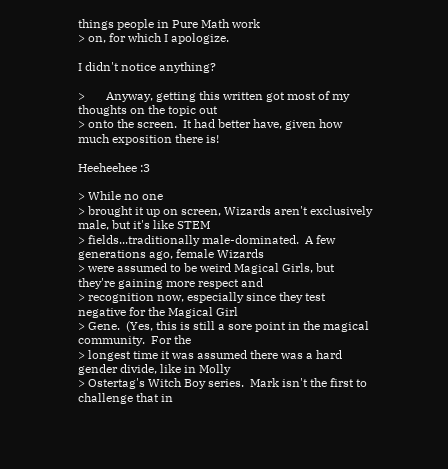things people in Pure Math work
> on, for which I apologize.

I didn't notice anything?

>       Anyway, getting this written got most of my thoughts on the topic out
> onto the screen.  It had better have, given how much exposition there is!

Heeheehee :3

> While no one
> brought it up on screen, Wizards aren't exclusively male, but it's like STEM
> fields...traditionally male-dominated.  A few generations ago, female Wizards
> were assumed to be weird Magical Girls, but they're gaining more respect and
> recognition now, especially since they test negative for the Magical Girl
> Gene.  (Yes, this is still a sore point in the magical community.  For the
> longest time it was assumed there was a hard gender divide, like in Molly
> Ostertag's Witch Boy series.  Mark isn't the first to challenge that in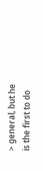> general, but he is the first to do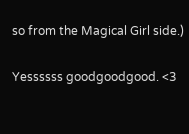so from the Magical Girl side.)

Yessssss goodgoodgood. <3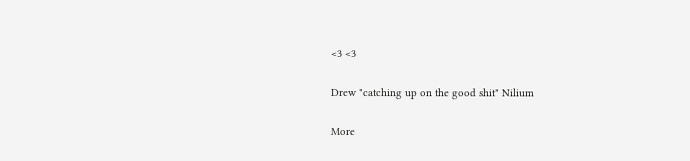<3 <3

Drew "catching up on the good shit" Nilium

More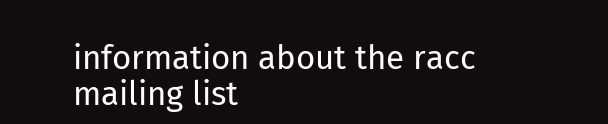information about the racc mailing list